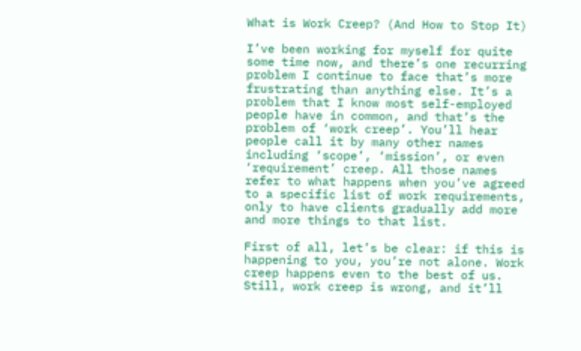What is Work Creep? (And How to Stop It)

I’ve been working for myself for quite some time now, and there’s one recurring problem I continue to face that’s more frustrating than anything else. It’s a problem that I know most self-employed people have in common, and that’s the problem of ‘work creep’. You’ll hear people call it by many other names including ‘scope’, ‘mission’, or even ‘requirement’ creep. All those names refer to what happens when you’ve agreed to a specific list of work requirements, only to have clients gradually add more and more things to that list.

First of all, let’s be clear: if this is happening to you, you’re not alone. Work creep happens even to the best of us. Still, work creep is wrong, and it’ll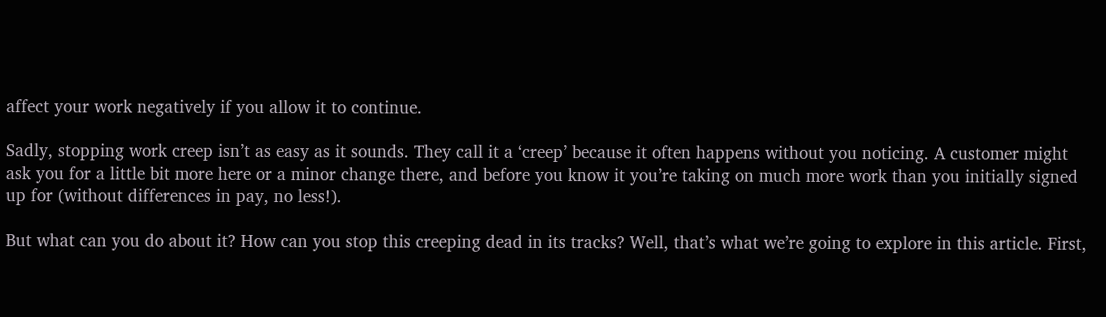affect your work negatively if you allow it to continue.

Sadly, stopping work creep isn’t as easy as it sounds. They call it a ‘creep’ because it often happens without you noticing. A customer might ask you for a little bit more here or a minor change there, and before you know it you’re taking on much more work than you initially signed up for (without differences in pay, no less!).

But what can you do about it? How can you stop this creeping dead in its tracks? Well, that’s what we’re going to explore in this article. First,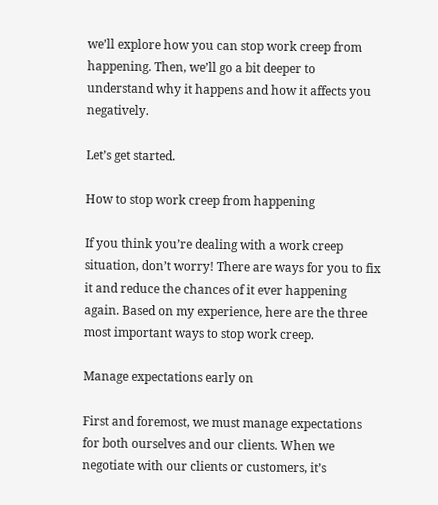we’ll explore how you can stop work creep from happening. Then, we’ll go a bit deeper to understand why it happens and how it affects you negatively.

Let’s get started.

How to stop work creep from happening

If you think you’re dealing with a work creep situation, don’t worry! There are ways for you to fix it and reduce the chances of it ever happening again. Based on my experience, here are the three most important ways to stop work creep.

Manage expectations early on

First and foremost, we must manage expectations for both ourselves and our clients. When we negotiate with our clients or customers, it’s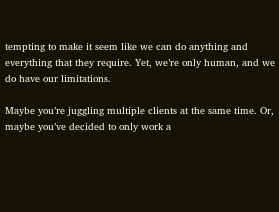tempting to make it seem like we can do anything and everything that they require. Yet, we’re only human, and we do have our limitations.

Maybe you’re juggling multiple clients at the same time. Or, maybe you’ve decided to only work a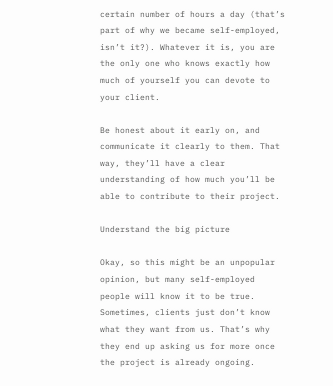certain number of hours a day (that’s part of why we became self-employed, isn’t it?). Whatever it is, you are the only one who knows exactly how much of yourself you can devote to your client.

Be honest about it early on, and communicate it clearly to them. That way, they’ll have a clear understanding of how much you’ll be able to contribute to their project.

Understand the big picture

Okay, so this might be an unpopular opinion, but many self-employed people will know it to be true. Sometimes, clients just don’t know what they want from us. That’s why they end up asking us for more once the project is already ongoing.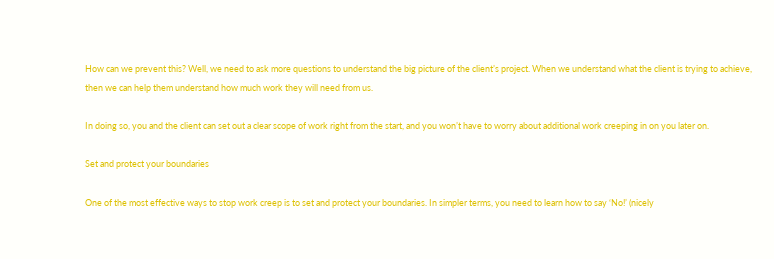How can we prevent this? Well, we need to ask more questions to understand the big picture of the client’s project. When we understand what the client is trying to achieve, then we can help them understand how much work they will need from us.

In doing so, you and the client can set out a clear scope of work right from the start, and you won’t have to worry about additional work creeping in on you later on.

Set and protect your boundaries

One of the most effective ways to stop work creep is to set and protect your boundaries. In simpler terms, you need to learn how to say ‘No!’ (nicely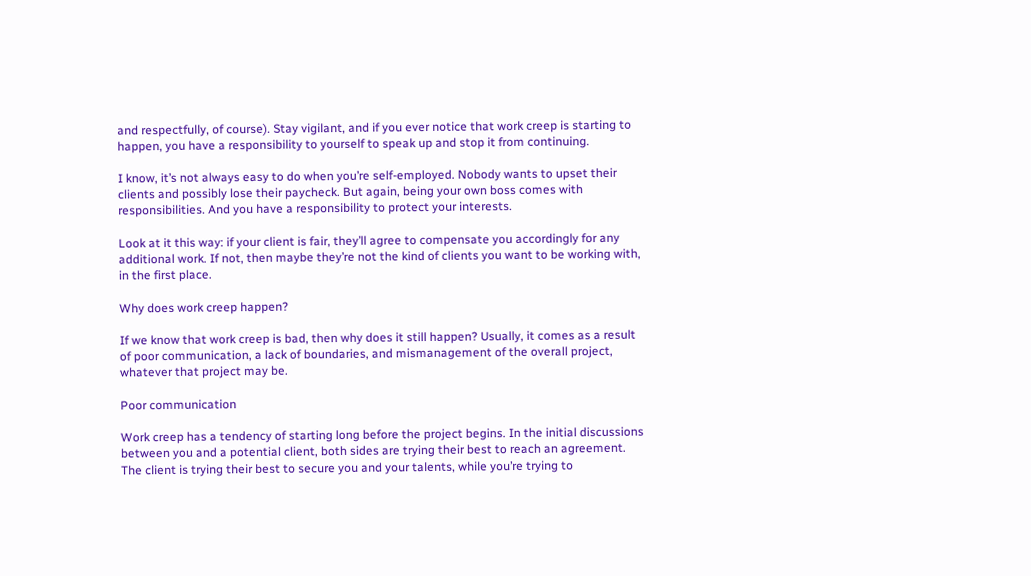and respectfully, of course). Stay vigilant, and if you ever notice that work creep is starting to happen, you have a responsibility to yourself to speak up and stop it from continuing.

I know, it’s not always easy to do when you’re self-employed. Nobody wants to upset their clients and possibly lose their paycheck. But again, being your own boss comes with responsibilities. And you have a responsibility to protect your interests.

Look at it this way: if your client is fair, they’ll agree to compensate you accordingly for any additional work. If not, then maybe they’re not the kind of clients you want to be working with, in the first place.

Why does work creep happen?

If we know that work creep is bad, then why does it still happen? Usually, it comes as a result of poor communication, a lack of boundaries, and mismanagement of the overall project, whatever that project may be.

Poor communication

Work creep has a tendency of starting long before the project begins. In the initial discussions between you and a potential client, both sides are trying their best to reach an agreement. The client is trying their best to secure you and your talents, while you’re trying to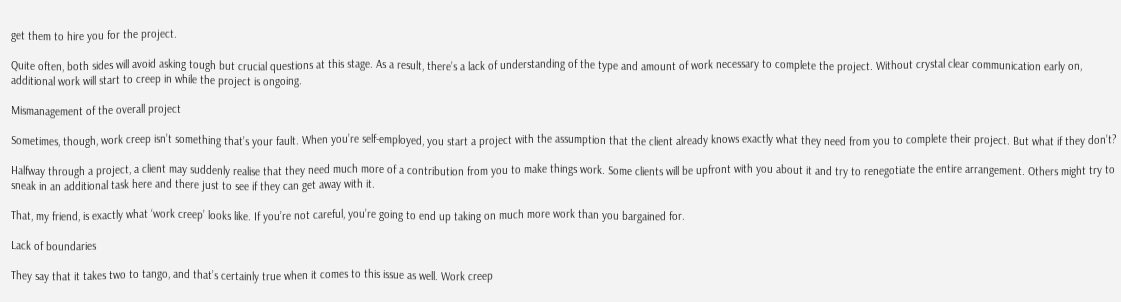get them to hire you for the project.

Quite often, both sides will avoid asking tough but crucial questions at this stage. As a result, there’s a lack of understanding of the type and amount of work necessary to complete the project. Without crystal clear communication early on, additional work will start to creep in while the project is ongoing.

Mismanagement of the overall project

Sometimes, though, work creep isn’t something that’s your fault. When you’re self-employed, you start a project with the assumption that the client already knows exactly what they need from you to complete their project. But what if they don’t?

Halfway through a project, a client may suddenly realise that they need much more of a contribution from you to make things work. Some clients will be upfront with you about it and try to renegotiate the entire arrangement. Others might try to sneak in an additional task here and there just to see if they can get away with it.

That, my friend, is exactly what ‘work creep’ looks like. If you’re not careful, you’re going to end up taking on much more work than you bargained for.

Lack of boundaries

They say that it takes two to tango, and that’s certainly true when it comes to this issue as well. Work creep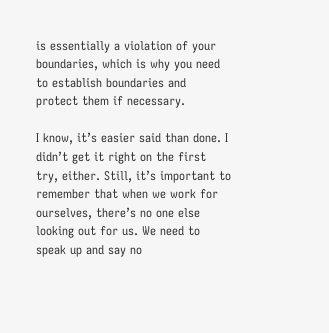is essentially a violation of your boundaries, which is why you need to establish boundaries and protect them if necessary.

I know, it’s easier said than done. I didn’t get it right on the first try, either. Still, it’s important to remember that when we work for ourselves, there’s no one else looking out for us. We need to speak up and say no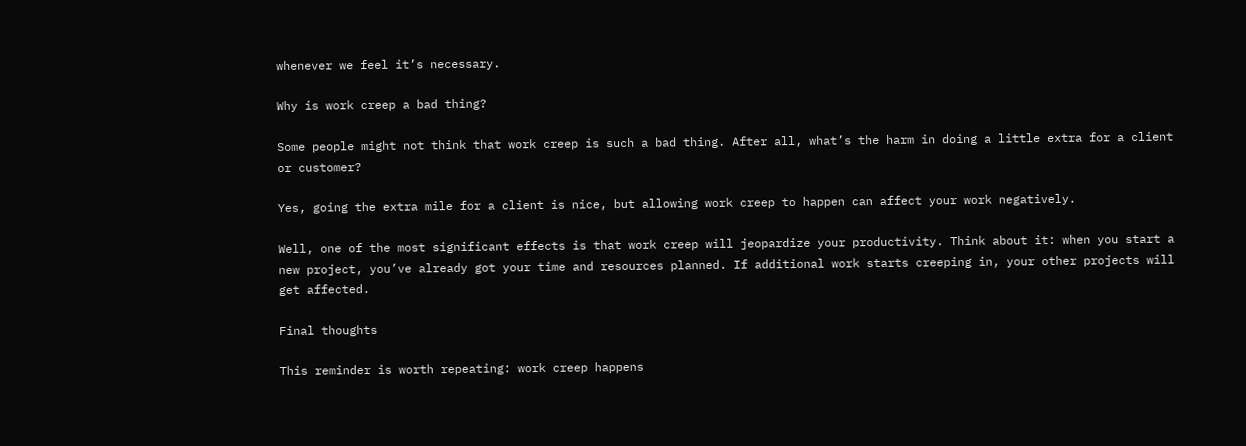whenever we feel it’s necessary.

Why is work creep a bad thing?

Some people might not think that work creep is such a bad thing. After all, what’s the harm in doing a little extra for a client or customer?

Yes, going the extra mile for a client is nice, but allowing work creep to happen can affect your work negatively.

Well, one of the most significant effects is that work creep will jeopardize your productivity. Think about it: when you start a new project, you’ve already got your time and resources planned. If additional work starts creeping in, your other projects will get affected.

Final thoughts

This reminder is worth repeating: work creep happens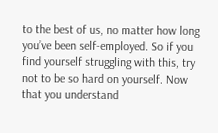to the best of us, no matter how long you’ve been self-employed. So if you find yourself struggling with this, try not to be so hard on yourself. Now that you understand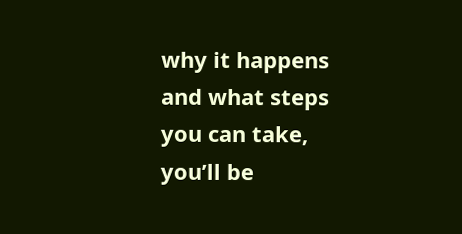why it happens and what steps you can take, you’ll be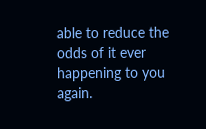able to reduce the odds of it ever happening to you again.